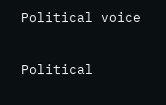Political voice

Political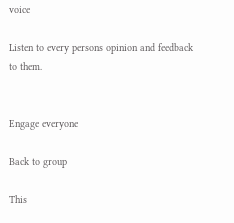voice

Listen to every persons opinion and feedback to them.


Engage everyone

Back to group

This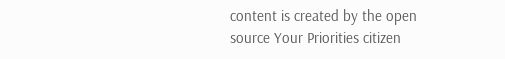content is created by the open source Your Priorities citizen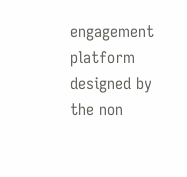engagement platform designed by the non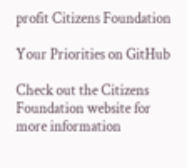profit Citizens Foundation

Your Priorities on GitHub

Check out the Citizens Foundation website for more information